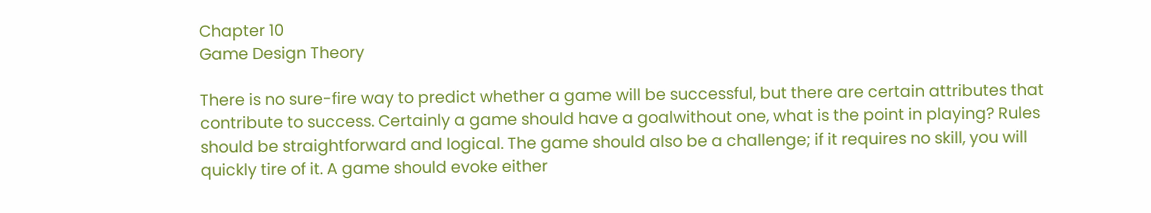Chapter 10
Game Design Theory

There is no sure-fire way to predict whether a game will be successful, but there are certain attributes that contribute to success. Certainly a game should have a goalwithout one, what is the point in playing? Rules should be straightforward and logical. The game should also be a challenge; if it requires no skill, you will quickly tire of it. A game should evoke either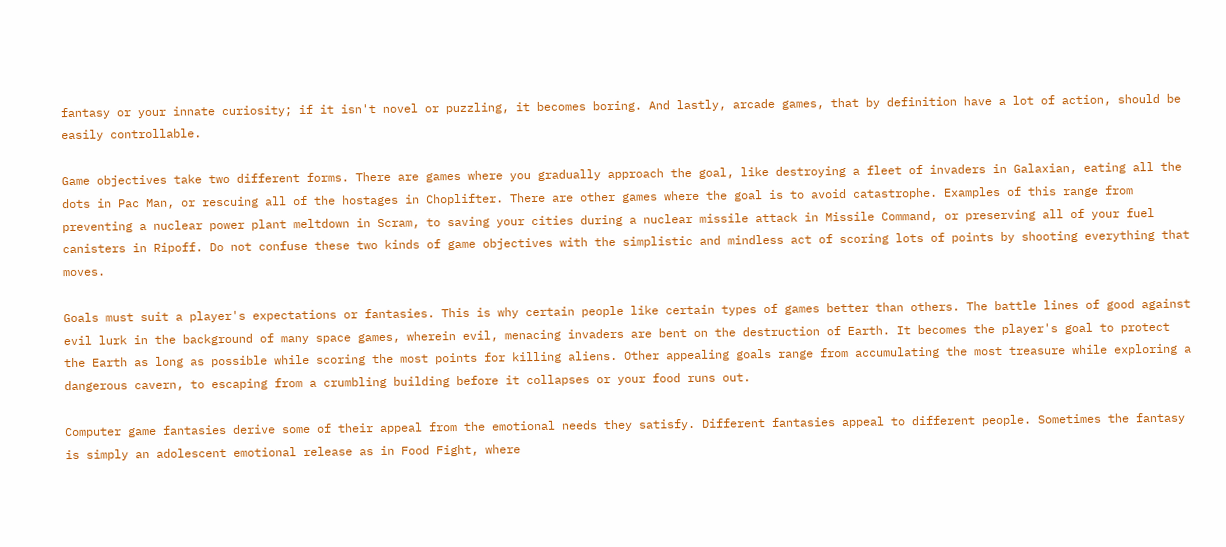fantasy or your innate curiosity; if it isn't novel or puzzling, it becomes boring. And lastly, arcade games, that by definition have a lot of action, should be easily controllable.

Game objectives take two different forms. There are games where you gradually approach the goal, like destroying a fleet of invaders in Galaxian, eating all the dots in Pac Man, or rescuing all of the hostages in Choplifter. There are other games where the goal is to avoid catastrophe. Examples of this range from preventing a nuclear power plant meltdown in Scram, to saving your cities during a nuclear missile attack in Missile Command, or preserving all of your fuel canisters in Ripoff. Do not confuse these two kinds of game objectives with the simplistic and mindless act of scoring lots of points by shooting everything that moves.

Goals must suit a player's expectations or fantasies. This is why certain people like certain types of games better than others. The battle lines of good against evil lurk in the background of many space games, wherein evil, menacing invaders are bent on the destruction of Earth. It becomes the player's goal to protect the Earth as long as possible while scoring the most points for killing aliens. Other appealing goals range from accumulating the most treasure while exploring a dangerous cavern, to escaping from a crumbling building before it collapses or your food runs out.

Computer game fantasies derive some of their appeal from the emotional needs they satisfy. Different fantasies appeal to different people. Sometimes the fantasy is simply an adolescent emotional release as in Food Fight, where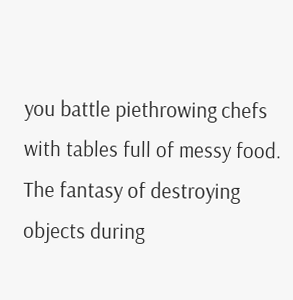you battle piethrowing chefs with tables full of messy food. The fantasy of destroying objects during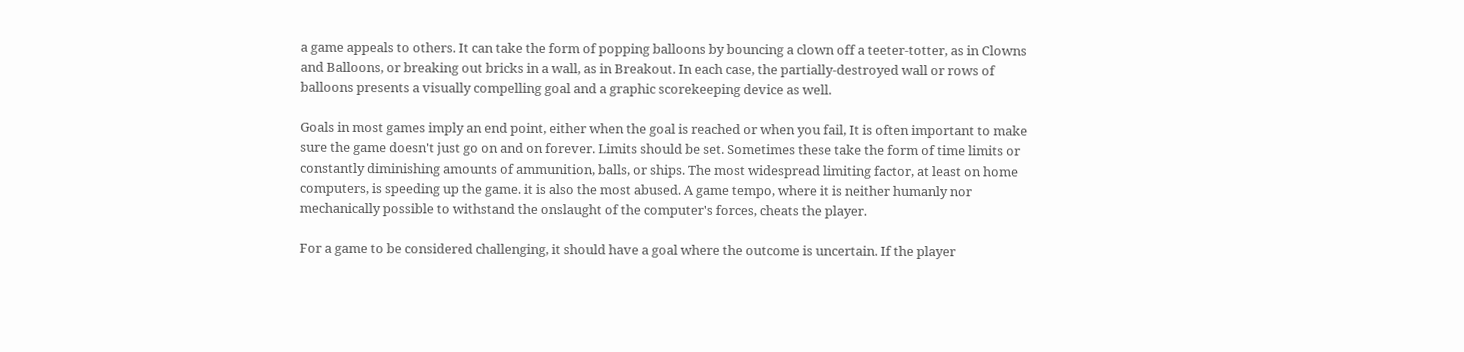a game appeals to others. It can take the form of popping balloons by bouncing a clown off a teeter-totter, as in Clowns and Balloons, or breaking out bricks in a wall, as in Breakout. In each case, the partially-destroyed wall or rows of balloons presents a visually compelling goal and a graphic scorekeeping device as well.

Goals in most games imply an end point, either when the goal is reached or when you fail, It is often important to make sure the game doesn't just go on and on forever. Limits should be set. Sometimes these take the form of time limits or constantly diminishing amounts of ammunition, balls, or ships. The most widespread limiting factor, at least on home computers, is speeding up the game. it is also the most abused. A game tempo, where it is neither humanly nor mechanically possible to withstand the onslaught of the computer's forces, cheats the player.

For a game to be considered challenging, it should have a goal where the outcome is uncertain. If the player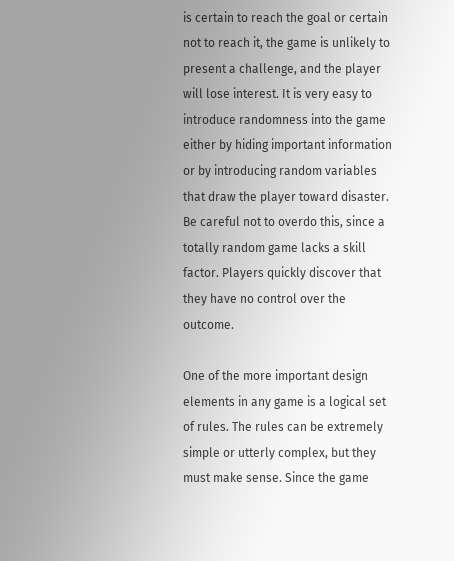is certain to reach the goal or certain not to reach it, the game is unlikely to present a challenge, and the player will lose interest. It is very easy to introduce randomness into the game either by hiding important information or by introducing random variables that draw the player toward disaster. Be careful not to overdo this, since a totally random game lacks a skill factor. Players quickly discover that they have no control over the outcome.

One of the more important design elements in any game is a logical set of rules. The rules can be extremely simple or utterly complex, but they must make sense. Since the game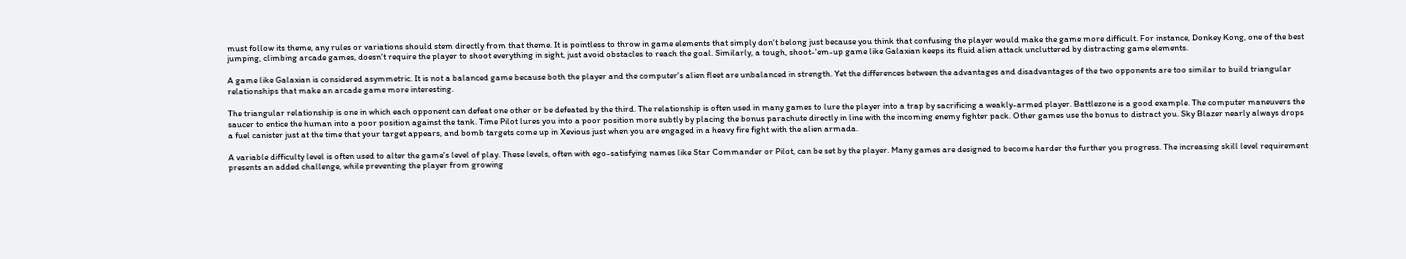must follow its theme, any rules or variations should stem directly from that theme. It is pointless to throw in game elements that simply don't belong just because you think that confusing the player would make the game more difficult. For instance, Donkey Kong, one of the best jumping, climbing arcade games, doesn't require the player to shoot everything in sight, just avoid obstacles to reach the goal. Similarly, a tough, shoot-'em-up game like Galaxian keeps its fluid alien attack uncluttered by distracting game elements.

A game like Galaxian is considered asymmetric. It is not a balanced game because both the player and the computer's alien fleet are unbalanced in strength. Yet the differences between the advantages and disadvantages of the two opponents are too similar to build triangular relationships that make an arcade game more interesting.

The triangular relationship is one in which each opponent can defeat one other or be defeated by the third. The relationship is often used in many games to lure the player into a trap by sacrificing a weakly-armed player. Battlezone is a good example. The computer maneuvers the saucer to entice the human into a poor position against the tank. Time Pilot lures you into a poor position more subtly by placing the bonus parachute directly in line with the incoming enemy fighter pack. Other games use the bonus to distract you. Sky Blazer nearly always drops a fuel canister just at the time that your target appears, and bomb targets come up in Xevious just when you are engaged in a heavy fire fight with the alien armada.

A variable difficulty level is often used to alter the game's level of play. These levels, often with ego-satisfying names like Star Commander or Pilot, can be set by the player. Many games are designed to become harder the further you progress. The increasing skill level requirement presents an added challenge, while preventing the player from growing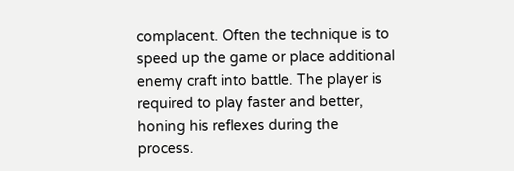complacent. Often the technique is to speed up the game or place additional enemy craft into battle. The player is required to play faster and better, honing his reflexes during the process.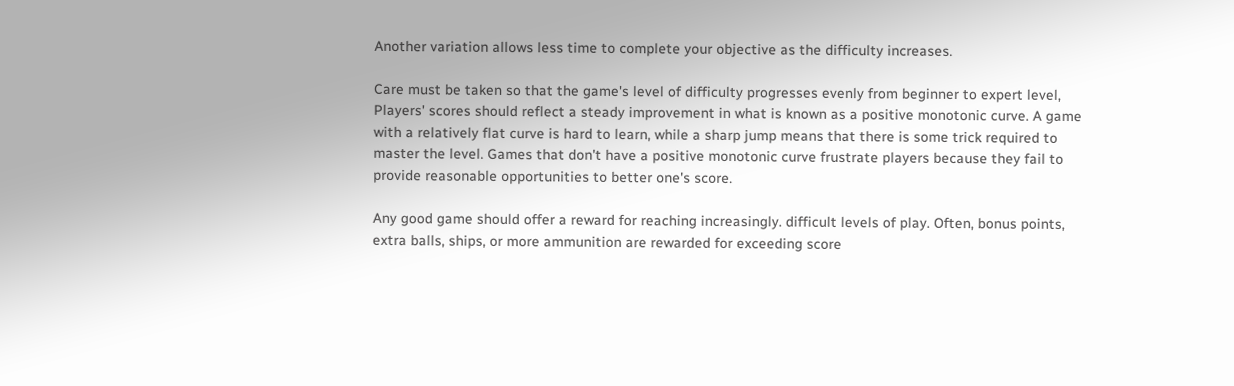Another variation allows less time to complete your objective as the difficulty increases.

Care must be taken so that the game's level of difficulty progresses evenly from beginner to expert level, Players' scores should reflect a steady improvement in what is known as a positive monotonic curve. A game with a relatively flat curve is hard to learn, while a sharp jump means that there is some trick required to master the level. Games that don't have a positive monotonic curve frustrate players because they fail to provide reasonable opportunities to better one's score.

Any good game should offer a reward for reaching increasingly. difficult levels of play. Often, bonus points, extra balls, ships, or more ammunition are rewarded for exceeding score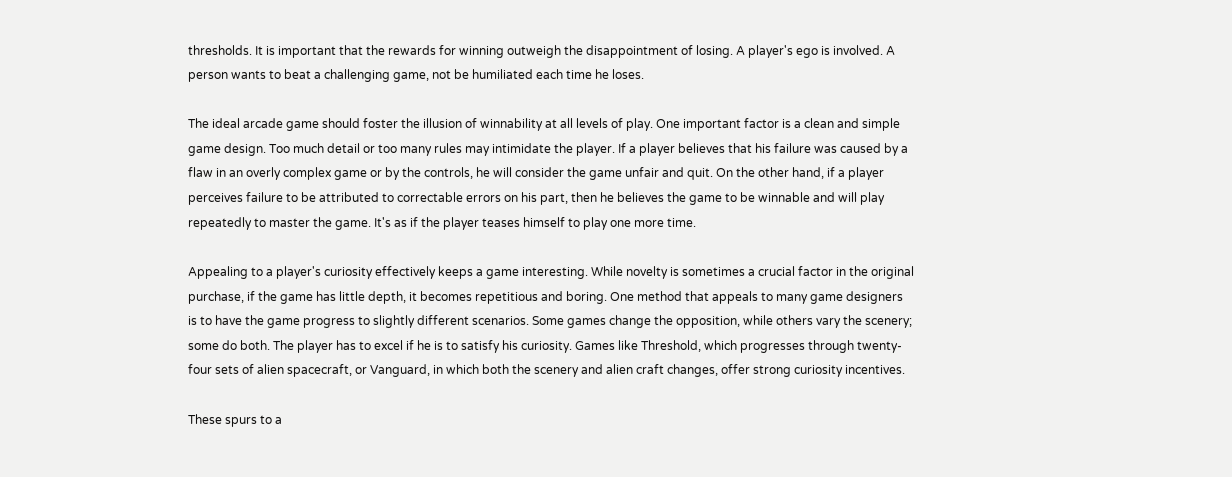thresholds. It is important that the rewards for winning outweigh the disappointment of losing. A player's ego is involved. A person wants to beat a challenging game, not be humiliated each time he loses.

The ideal arcade game should foster the illusion of winnability at all levels of play. One important factor is a clean and simple game design. Too much detail or too many rules may intimidate the player. If a player believes that his failure was caused by a flaw in an overly complex game or by the controls, he will consider the game unfair and quit. On the other hand, if a player perceives failure to be attributed to correctable errors on his part, then he believes the game to be winnable and will play repeatedly to master the game. It's as if the player teases himself to play one more time.

Appealing to a player's curiosity effectively keeps a game interesting. While novelty is sometimes a crucial factor in the original purchase, if the game has little depth, it becomes repetitious and boring. One method that appeals to many game designers is to have the game progress to slightly different scenarios. Some games change the opposition, while others vary the scenery; some do both. The player has to excel if he is to satisfy his curiosity. Games like Threshold, which progresses through twenty-four sets of alien spacecraft, or Vanguard, in which both the scenery and alien craft changes, offer strong curiosity incentives.

These spurs to a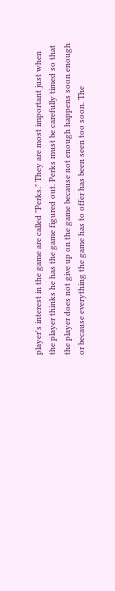player's interest in the game are called "Perks." They are most important just when the player thinks he has the game figured out. Perks must be carefully timed so that the player does not give up on the game because not enough happens soon enough or because everything the game has to offer has been seen too soon. The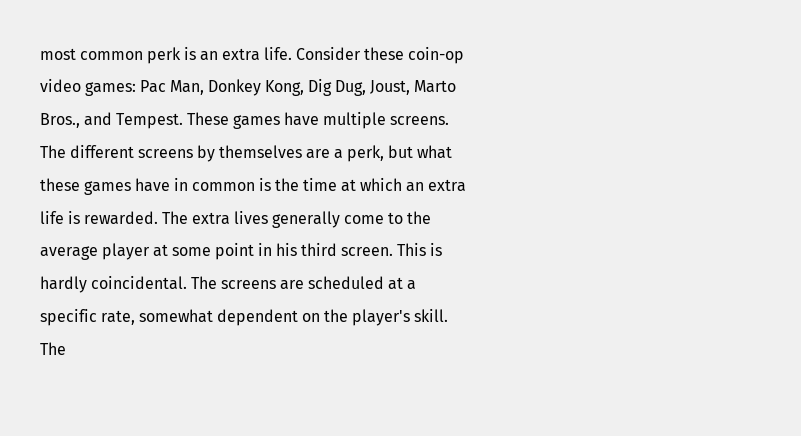most common perk is an extra life. Consider these coin-op video games: Pac Man, Donkey Kong, Dig Dug, Joust, Marto Bros., and Tempest. These games have multiple screens. The different screens by themselves are a perk, but what these games have in common is the time at which an extra life is rewarded. The extra lives generally come to the average player at some point in his third screen. This is hardly coincidental. The screens are scheduled at a specific rate, somewhat dependent on the player's skill. The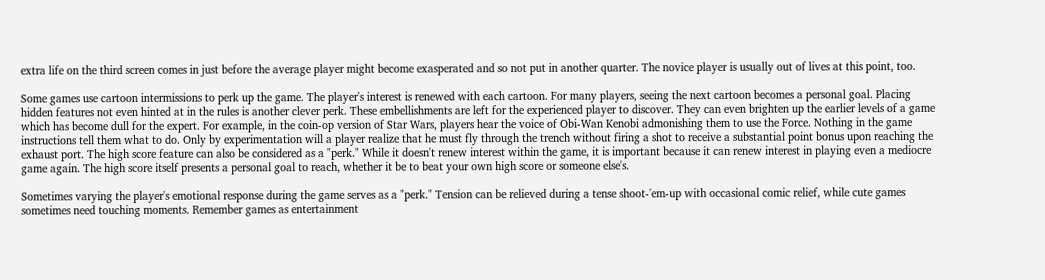extra life on the third screen comes in just before the average player might become exasperated and so not put in another quarter. The novice player is usually out of lives at this point, too.

Some games use cartoon intermissions to perk up the game. The player's interest is renewed with each cartoon. For many players, seeing the next cartoon becomes a personal goal. Placing hidden features not even hinted at in the rules is another clever perk. These embellishments are left for the experienced player to discover. They can even brighten up the earlier levels of a game which has become dull for the expert. For example, in the coin-op version of Star Wars, players hear the voice of Obi-Wan Kenobi admonishing them to use the Force. Nothing in the game instructions tell them what to do. Only by experimentation will a player realize that he must fly through the trench without firing a shot to receive a substantial point bonus upon reaching the exhaust port. The high score feature can also be considered as a "perk." While it doesn't renew interest within the game, it is important because it can renew interest in playing even a mediocre game again. The high score itself presents a personal goal to reach, whether it be to beat your own high score or someone else's.

Sometimes varying the player's emotional response during the game serves as a "perk." Tension can be relieved during a tense shoot-'em-up with occasional comic relief, while cute games sometimes need touching moments. Remember games as entertainment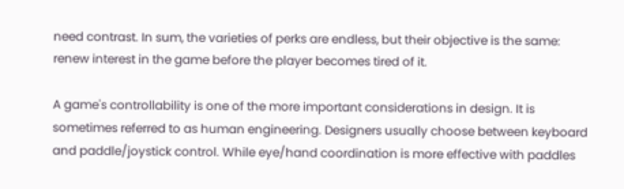need contrast. In sum, the varieties of perks are endless, but their objective is the same: renew interest in the game before the player becomes tired of it.

A game's controllability is one of the more important considerations in design. It is sometimes referred to as human engineering. Designers usually choose between keyboard and paddle/joystick control. While eye/hand coordination is more effective with paddles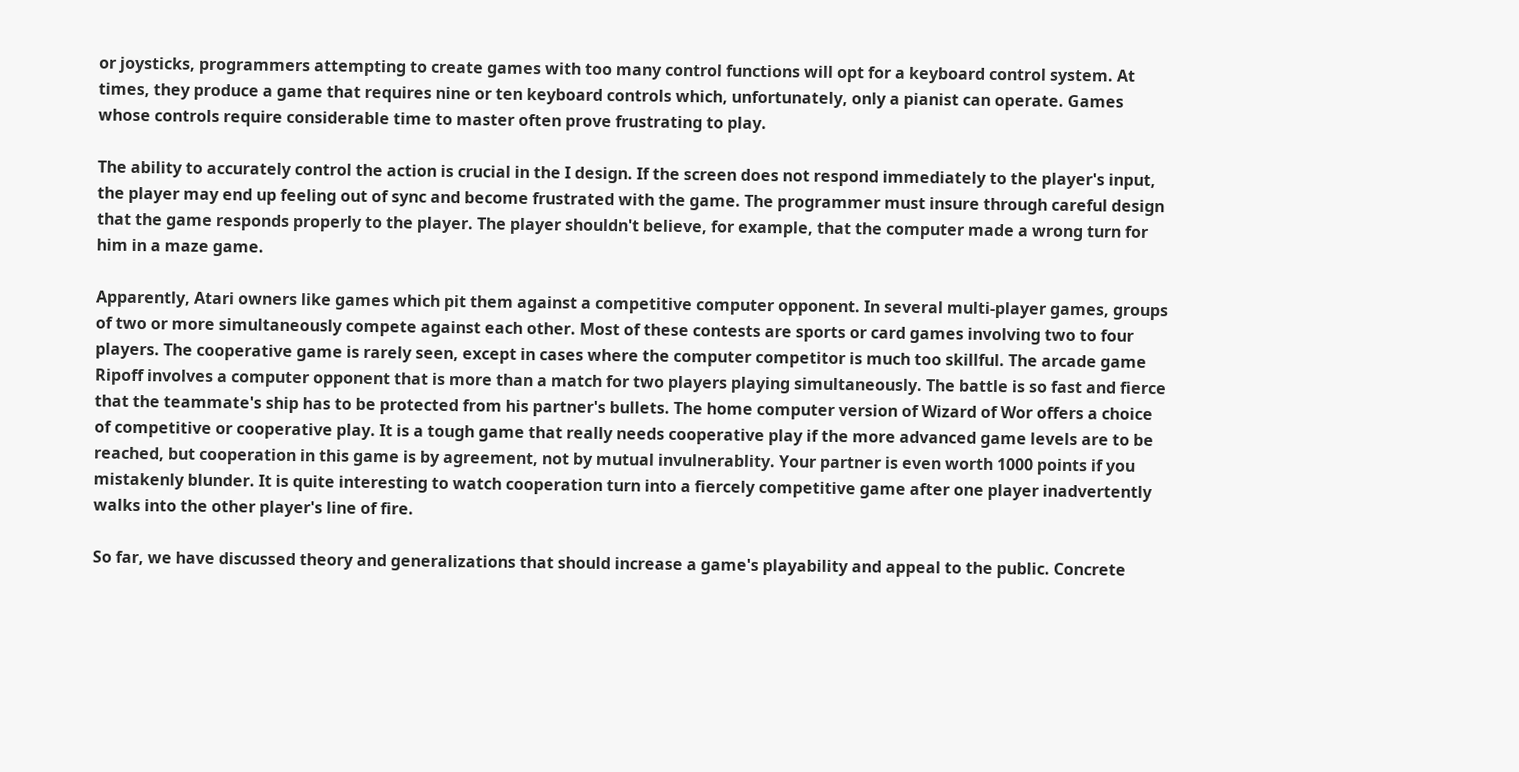or joysticks, programmers attempting to create games with too many control functions will opt for a keyboard control system. At times, they produce a game that requires nine or ten keyboard controls which, unfortunately, only a pianist can operate. Games whose controls require considerable time to master often prove frustrating to play.

The ability to accurately control the action is crucial in the I design. If the screen does not respond immediately to the player's input, the player may end up feeling out of sync and become frustrated with the game. The programmer must insure through careful design that the game responds properly to the player. The player shouldn't believe, for example, that the computer made a wrong turn for him in a maze game.

Apparently, Atari owners like games which pit them against a competitive computer opponent. In several multi-player games, groups of two or more simultaneously compete against each other. Most of these contests are sports or card games involving two to four players. The cooperative game is rarely seen, except in cases where the computer competitor is much too skillful. The arcade game Ripoff involves a computer opponent that is more than a match for two players playing simultaneously. The battle is so fast and fierce that the teammate's ship has to be protected from his partner's bullets. The home computer version of Wizard of Wor offers a choice of competitive or cooperative play. It is a tough game that really needs cooperative play if the more advanced game levels are to be reached, but cooperation in this game is by agreement, not by mutual invulnerablity. Your partner is even worth 1000 points if you mistakenly blunder. It is quite interesting to watch cooperation turn into a fiercely competitive game after one player inadvertently walks into the other player's line of fire.

So far, we have discussed theory and generalizations that should increase a game's playability and appeal to the public. Concrete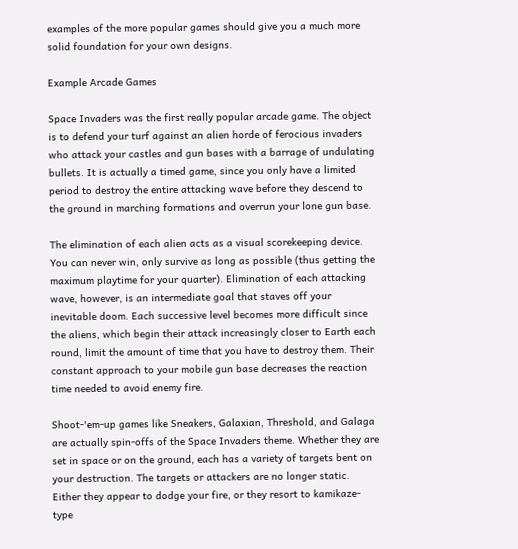examples of the more popular games should give you a much more solid foundation for your own designs.

Example Arcade Games

Space Invaders was the first really popular arcade game. The object is to defend your turf against an alien horde of ferocious invaders who attack your castles and gun bases with a barrage of undulating bullets. It is actually a timed game, since you only have a limited period to destroy the entire attacking wave before they descend to the ground in marching formations and overrun your lone gun base.

The elimination of each alien acts as a visual scorekeeping device. You can never win, only survive as long as possible (thus getting the maximum playtime for your quarter). Elimination of each attacking wave, however, is an intermediate goal that staves off your inevitable doom. Each successive level becomes more difficult since the aliens, which begin their attack increasingly closer to Earth each round, limit the amount of time that you have to destroy them. Their constant approach to your mobile gun base decreases the reaction time needed to avoid enemy fire.

Shoot-'em-up games like Sneakers, Galaxian, Threshold, and Galaga are actually spin-offs of the Space Invaders theme. Whether they are set in space or on the ground, each has a variety of targets bent on your destruction. The targets or attackers are no longer static. Either they appear to dodge your fire, or they resort to kamikaze-type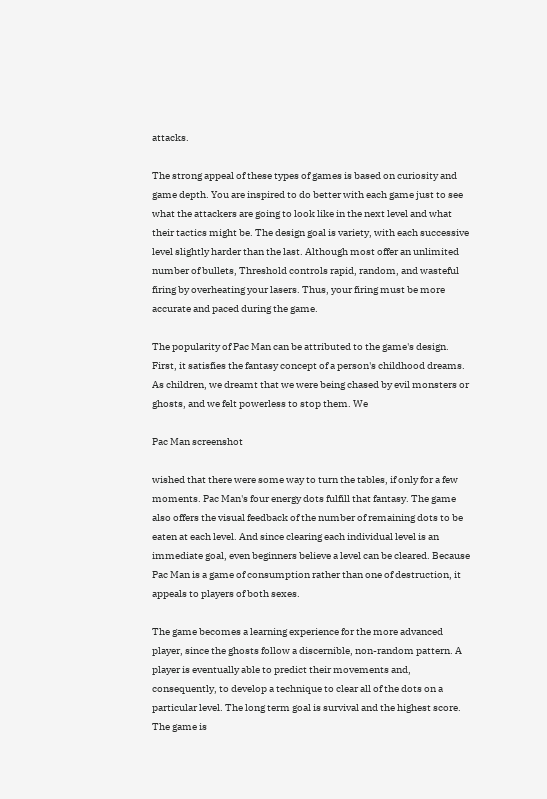attacks.

The strong appeal of these types of games is based on curiosity and game depth. You are inspired to do better with each game just to see what the attackers are going to look like in the next level and what their tactics might be. The design goal is variety, with each successive level slightly harder than the last. Although most offer an unlimited number of bullets, Threshold controls rapid, random, and wasteful firing by overheating your lasers. Thus, your firing must be more accurate and paced during the game.

The popularity of Pac Man can be attributed to the game's design. First, it satisfies the fantasy concept of a person's childhood dreams. As children, we dreamt that we were being chased by evil monsters or ghosts, and we felt powerless to stop them. We

Pac Man screenshot

wished that there were some way to turn the tables, if only for a few moments. Pac Man's four energy dots fulfill that fantasy. The game also offers the visual feedback of the number of remaining dots to be eaten at each level. And since clearing each individual level is an immediate goal, even beginners believe a level can be cleared. Because Pac Man is a game of consumption rather than one of destruction, it appeals to players of both sexes.

The game becomes a learning experience for the more advanced player, since the ghosts follow a discernible, non-random pattern. A player is eventually able to predict their movements and, consequently, to develop a technique to clear all of the dots on a particular level. The long term goal is survival and the highest score. The game is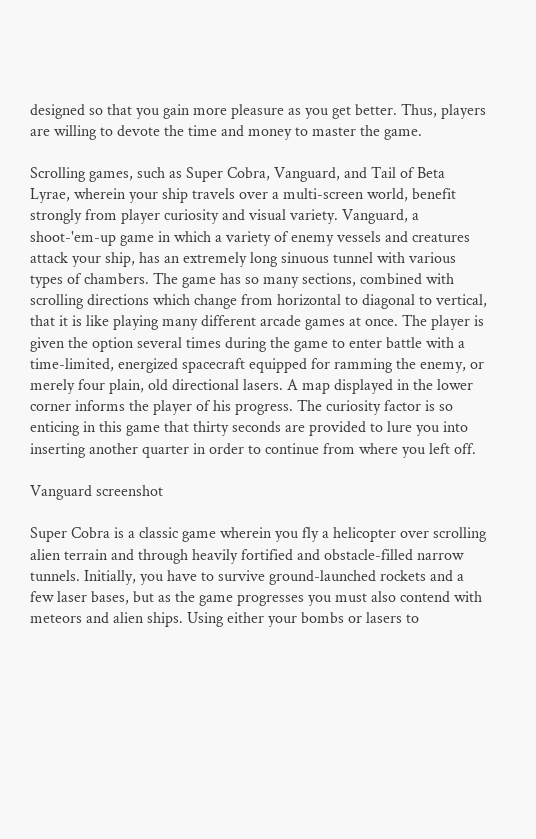designed so that you gain more pleasure as you get better. Thus, players are willing to devote the time and money to master the game.

Scrolling games, such as Super Cobra, Vanguard, and Tail of Beta Lyrae, wherein your ship travels over a multi-screen world, benefit strongly from player curiosity and visual variety. Vanguard, a shoot-'em-up game in which a variety of enemy vessels and creatures attack your ship, has an extremely long sinuous tunnel with various types of chambers. The game has so many sections, combined with scrolling directions which change from horizontal to diagonal to vertical, that it is like playing many different arcade games at once. The player is given the option several times during the game to enter battle with a time-limited, energized spacecraft equipped for ramming the enemy, or merely four plain, old directional lasers. A map displayed in the lower corner informs the player of his progress. The curiosity factor is so enticing in this game that thirty seconds are provided to lure you into inserting another quarter in order to continue from where you left off.

Vanguard screenshot

Super Cobra is a classic game wherein you fly a helicopter over scrolling alien terrain and through heavily fortified and obstacle-filled narrow tunnels. Initially, you have to survive ground-launched rockets and a few laser bases, but as the game progresses you must also contend with meteors and alien ships. Using either your bombs or lasers to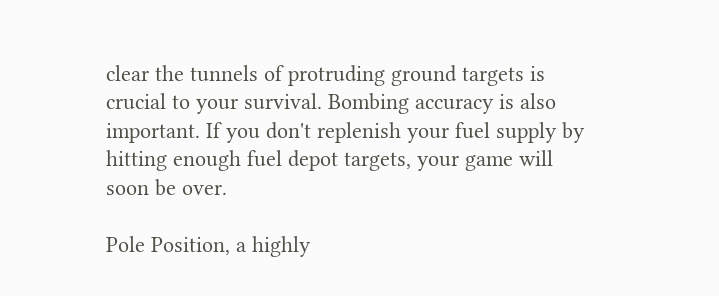clear the tunnels of protruding ground targets is crucial to your survival. Bombing accuracy is also important. If you don't replenish your fuel supply by hitting enough fuel depot targets, your game will soon be over.

Pole Position, a highly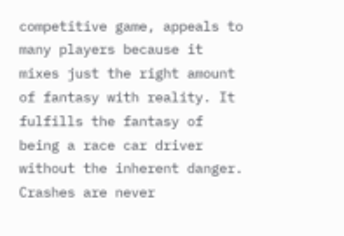competitive game, appeals to many players because it mixes just the right amount of fantasy with reality. It fulfills the fantasy of being a race car driver without the inherent danger. Crashes are never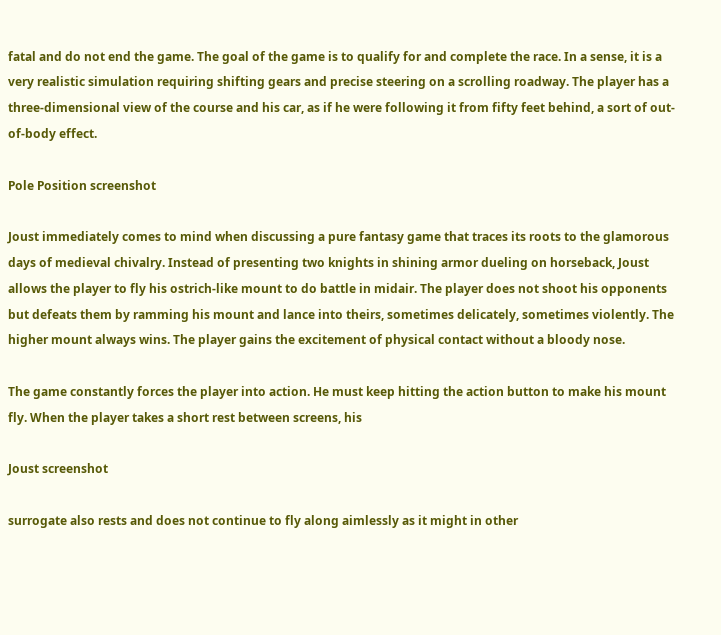fatal and do not end the game. The goal of the game is to qualify for and complete the race. In a sense, it is a very realistic simulation requiring shifting gears and precise steering on a scrolling roadway. The player has a three-dimensional view of the course and his car, as if he were following it from fifty feet behind, a sort of out-of-body effect.

Pole Position screenshot

Joust immediately comes to mind when discussing a pure fantasy game that traces its roots to the glamorous days of medieval chivalry. Instead of presenting two knights in shining armor dueling on horseback, Joust allows the player to fly his ostrich-like mount to do battle in midair. The player does not shoot his opponents but defeats them by ramming his mount and lance into theirs, sometimes delicately, sometimes violently. The higher mount always wins. The player gains the excitement of physical contact without a bloody nose.

The game constantly forces the player into action. He must keep hitting the action button to make his mount fly. When the player takes a short rest between screens, his

Joust screenshot

surrogate also rests and does not continue to fly along aimlessly as it might in other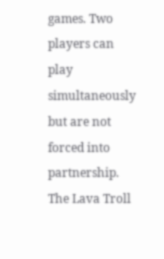games. Two players can play simultaneously but are not forced into partnership. The Lava Troll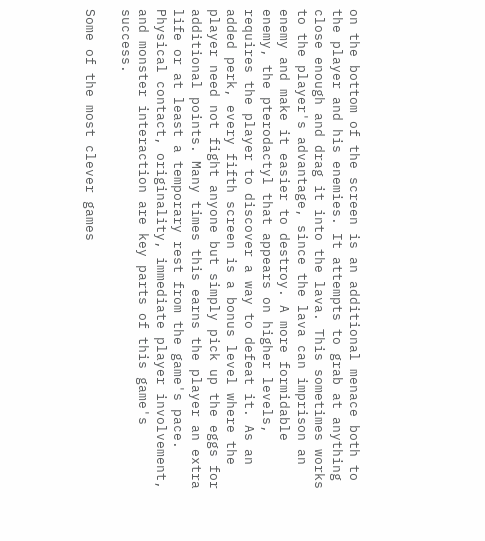on the bottom of the screen is an additional menace both to the player and his enemies. It attempts to grab at anything close enough and drag it into the lava. This sometimes works to the player's advantage, since the lava can imprison an enemy and make it easier to destroy. A more formidable enemy, the pterodactyl that appears on higher levels, requires the player to discover a way to defeat it. As an added perk, every fifth screen is a bonus level where the player need not fight anyone but simply pick up the eggs for additional points. Many times this earns the player an extra life or at least a temporary rest from the game's pace. Physical contact, originality, immediate player involvement, and monster interaction are key parts of this game's success.

Some of the most clever games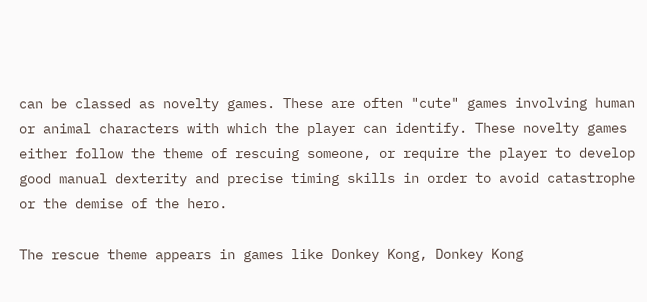can be classed as novelty games. These are often "cute" games involving human or animal characters with which the player can identify. These novelty games either follow the theme of rescuing someone, or require the player to develop good manual dexterity and precise timing skills in order to avoid catastrophe or the demise of the hero.

The rescue theme appears in games like Donkey Kong, Donkey Kong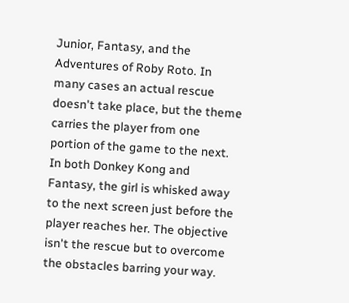Junior, Fantasy, and the Adventures of Roby Roto. In many cases an actual rescue doesn't take place, but the theme carries the player from one portion of the game to the next. In both Donkey Kong and Fantasy, the girl is whisked away to the next screen just before the player reaches her. The objective isn't the rescue but to overcome the obstacles barring your way.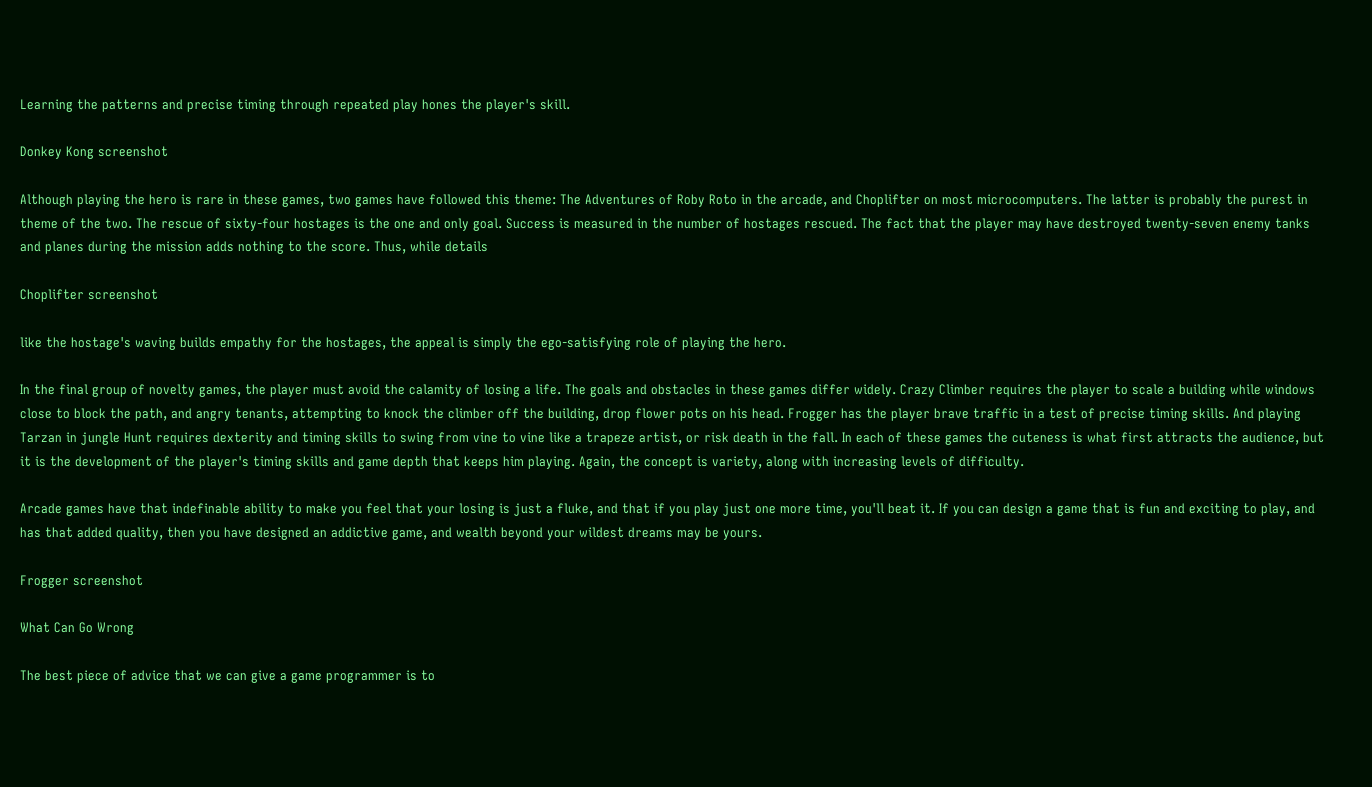Learning the patterns and precise timing through repeated play hones the player's skill.

Donkey Kong screenshot

Although playing the hero is rare in these games, two games have followed this theme: The Adventures of Roby Roto in the arcade, and Choplifter on most microcomputers. The latter is probably the purest in theme of the two. The rescue of sixty-four hostages is the one and only goal. Success is measured in the number of hostages rescued. The fact that the player may have destroyed twenty-seven enemy tanks and planes during the mission adds nothing to the score. Thus, while details

Choplifter screenshot

like the hostage's waving builds empathy for the hostages, the appeal is simply the ego-satisfying role of playing the hero.

In the final group of novelty games, the player must avoid the calamity of losing a life. The goals and obstacles in these games differ widely. Crazy Climber requires the player to scale a building while windows close to block the path, and angry tenants, attempting to knock the climber off the building, drop flower pots on his head. Frogger has the player brave traffic in a test of precise timing skills. And playing Tarzan in jungle Hunt requires dexterity and timing skills to swing from vine to vine like a trapeze artist, or risk death in the fall. In each of these games the cuteness is what first attracts the audience, but it is the development of the player's timing skills and game depth that keeps him playing. Again, the concept is variety, along with increasing levels of difficulty.

Arcade games have that indefinable ability to make you feel that your losing is just a fluke, and that if you play just one more time, you'll beat it. If you can design a game that is fun and exciting to play, and has that added quality, then you have designed an addictive game, and wealth beyond your wildest dreams may be yours.

Frogger screenshot

What Can Go Wrong

The best piece of advice that we can give a game programmer is to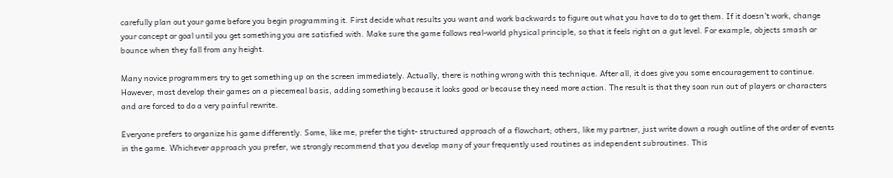carefully plan out your game before you begin programming it. First decide what results you want and work backwards to figure out what you have to do to get them. If it doesn't work, change your concept or goal until you get something you are satisfied with. Make sure the game follows real-world physical principle, so that it feels right on a gut level. For example, objects smash or bounce when they fall from any height.

Many novice programmers try to get something up on the screen immediately. Actually, there is nothing wrong with this technique. After all, it does give you some encouragement to continue. However, most develop their games on a piecemeal basis, adding something because it looks good or because they need more action. The result is that they soon run out of players or characters and are forced to do a very painful rewrite.

Everyone prefers to organize his game differently. Some, like me, prefer the tight- structured approach of a flowchart; others, like my partner, just write down a rough outline of the order of events in the game. Whichever approach you prefer, we strongly recommend that you develop many of your frequently used routines as independent subroutines. This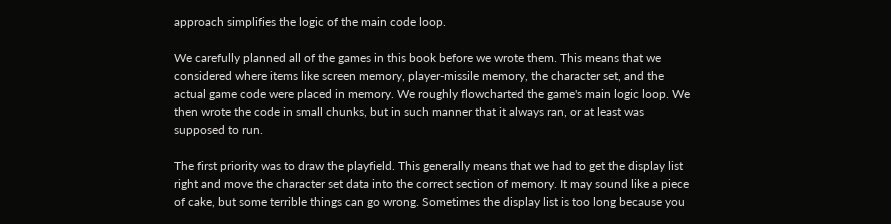approach simplifies the logic of the main code loop.

We carefully planned all of the games in this book before we wrote them. This means that we considered where items like screen memory, player-missile memory, the character set, and the actual game code were placed in memory. We roughly flowcharted the game's main logic loop. We then wrote the code in small chunks, but in such manner that it always ran, or at least was supposed to run.

The first priority was to draw the playfield. This generally means that we had to get the display list right and move the character set data into the correct section of memory. It may sound like a piece of cake, but some terrible things can go wrong. Sometimes the display list is too long because you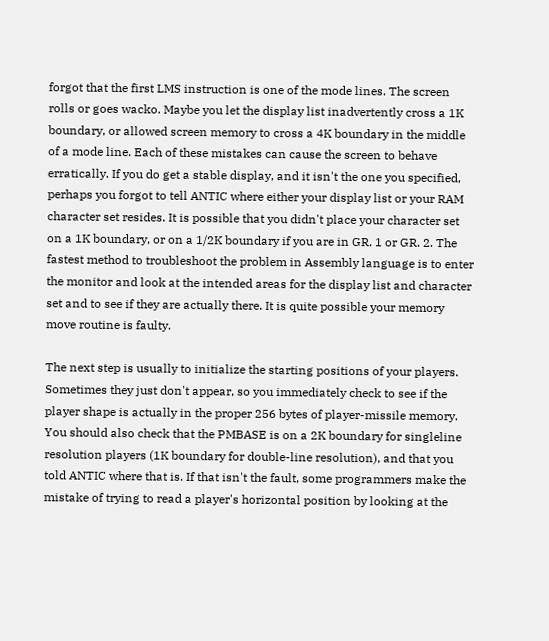forgot that the first LMS instruction is one of the mode lines. The screen rolls or goes wacko. Maybe you let the display list inadvertently cross a 1K boundary, or allowed screen memory to cross a 4K boundary in the middle of a mode line. Each of these mistakes can cause the screen to behave erratically. If you do get a stable display, and it isn't the one you specified, perhaps you forgot to tell ANTIC where either your display list or your RAM character set resides. It is possible that you didn't place your character set on a 1K boundary, or on a 1/2K boundary if you are in GR. 1 or GR. 2. The fastest method to troubleshoot the problem in Assembly language is to enter the monitor and look at the intended areas for the display list and character set and to see if they are actually there. It is quite possible your memory move routine is faulty.

The next step is usually to initialize the starting positions of your players. Sometimes they just don't appear, so you immediately check to see if the player shape is actually in the proper 256 bytes of player-missile memory. You should also check that the PMBASE is on a 2K boundary for singleline resolution players (1K boundary for double-line resolution), and that you told ANTIC where that is. If that isn't the fault, some programmers make the mistake of trying to read a player's horizontal position by looking at the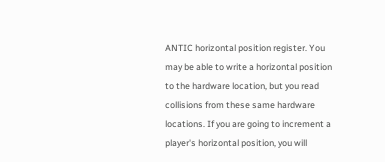ANTIC horizontal position register. You may be able to write a horizontal position to the hardware location, but you read collisions from these same hardware locations. If you are going to increment a player's horizontal position, you will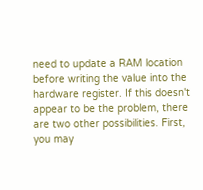need to update a RAM location before writing the value into the hardware register. If this doesn't appear to be the problem, there are two other possibilities. First, you may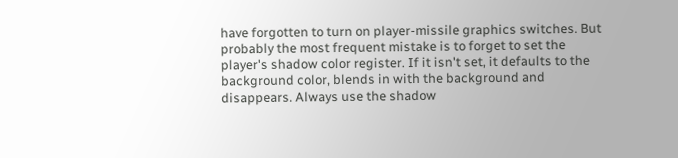have forgotten to turn on player-missile graphics switches. But probably the most frequent mistake is to forget to set the player's shadow color register. If it isn't set, it defaults to the background color, blends in with the background and disappears. Always use the shadow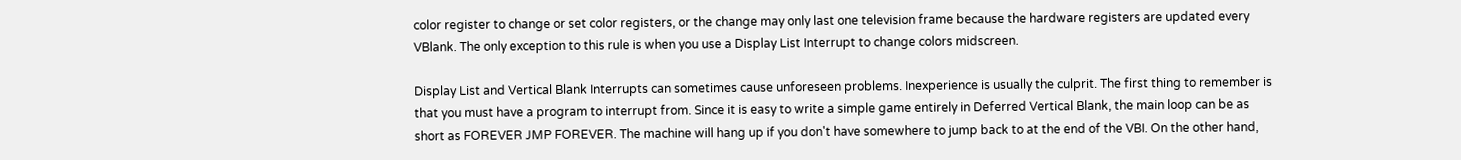color register to change or set color registers, or the change may only last one television frame because the hardware registers are updated every VBlank. The only exception to this rule is when you use a Display List Interrupt to change colors midscreen.

Display List and Vertical Blank Interrupts can sometimes cause unforeseen problems. Inexperience is usually the culprit. The first thing to remember is that you must have a program to interrupt from. Since it is easy to write a simple game entirely in Deferred Vertical Blank, the main loop can be as short as FOREVER JMP FOREVER. The machine will hang up if you don't have somewhere to jump back to at the end of the VBI. On the other hand,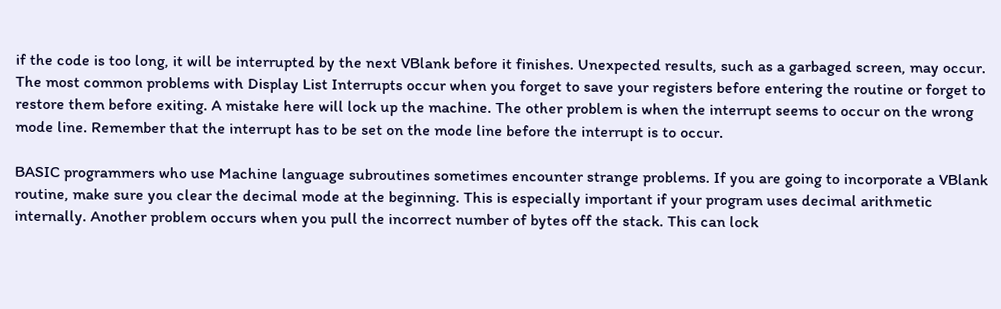if the code is too long, it will be interrupted by the next VBlank before it finishes. Unexpected results, such as a garbaged screen, may occur. The most common problems with Display List Interrupts occur when you forget to save your registers before entering the routine or forget to restore them before exiting. A mistake here will lock up the machine. The other problem is when the interrupt seems to occur on the wrong mode line. Remember that the interrupt has to be set on the mode line before the interrupt is to occur.

BASIC programmers who use Machine language subroutines sometimes encounter strange problems. If you are going to incorporate a VBlank routine, make sure you clear the decimal mode at the beginning. This is especially important if your program uses decimal arithmetic internally. Another problem occurs when you pull the incorrect number of bytes off the stack. This can lock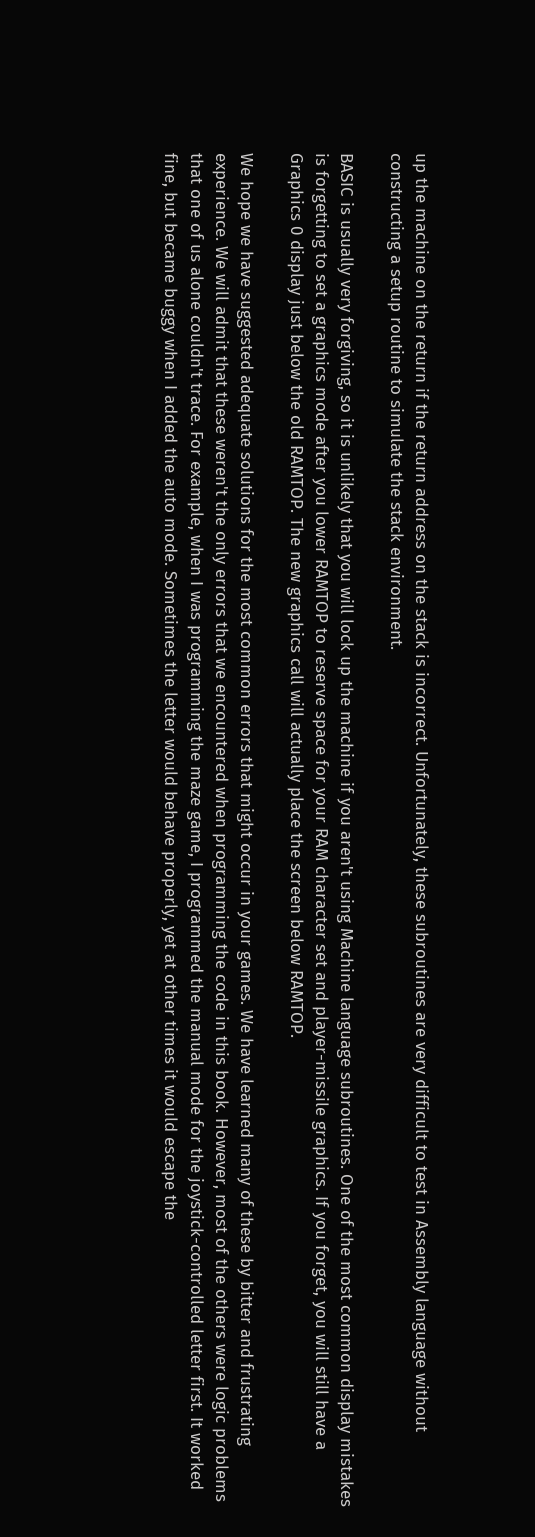up the machine on the return if the return address on the stack is incorrect. Unfortunately, these subroutines are very difficult to test in Assembly language without constructing a setup routine to simulate the stack environment.

BASIC is usually very forgiving, so it is unlikely that you will lock up the machine if you aren't using Machine language subroutines. One of the most common display mistakes is forgetting to set a graphics mode after you lower RAMTOP to reserve space for your RAM character set and player-missile graphics. If you forget, you will still have a Graphics 0 display just below the old RAMTOP. The new graphics call will actually place the screen below RAMTOP.

We hope we have suggested adequate solutions for the most common errors that might occur in your games. We have learned many of these by bitter and frustrating experience. We will admit that these weren't the only errors that we encountered when programming the code in this book. However, most of the others were logic problems that one of us alone couldn't trace. For example, when I was programming the maze game, I programmed the manual mode for the joystick-controlled letter first. It worked fine, but became buggy when I added the auto mode. Sometimes the letter would behave properly, yet at other times it would escape the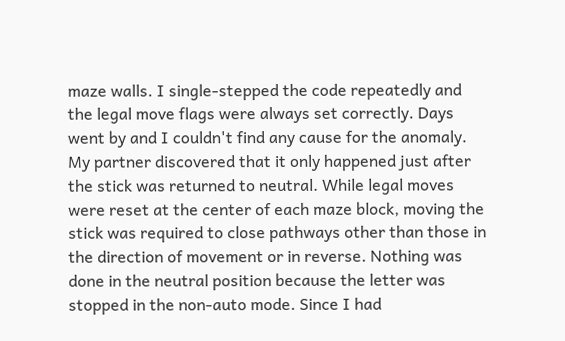maze walls. I single-stepped the code repeatedly and the legal move flags were always set correctly. Days went by and I couldn't find any cause for the anomaly. My partner discovered that it only happened just after the stick was returned to neutral. While legal moves were reset at the center of each maze block, moving the stick was required to close pathways other than those in the direction of movement or in reverse. Nothing was done in the neutral position because the letter was stopped in the non-auto mode. Since I had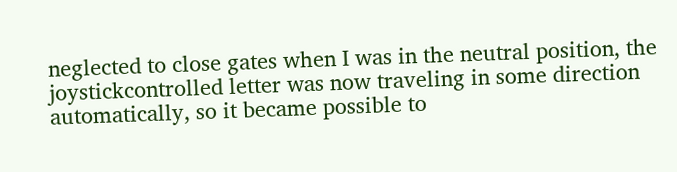neglected to close gates when I was in the neutral position, the joystickcontrolled letter was now traveling in some direction automatically, so it became possible to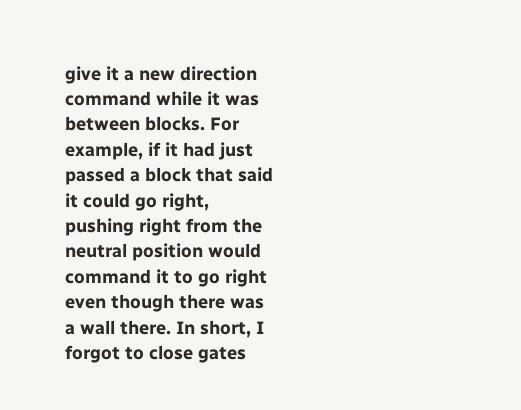give it a new direction command while it was between blocks. For example, if it had just passed a block that said it could go right, pushing right from the neutral position would command it to go right even though there was a wall there. In short, I forgot to close gates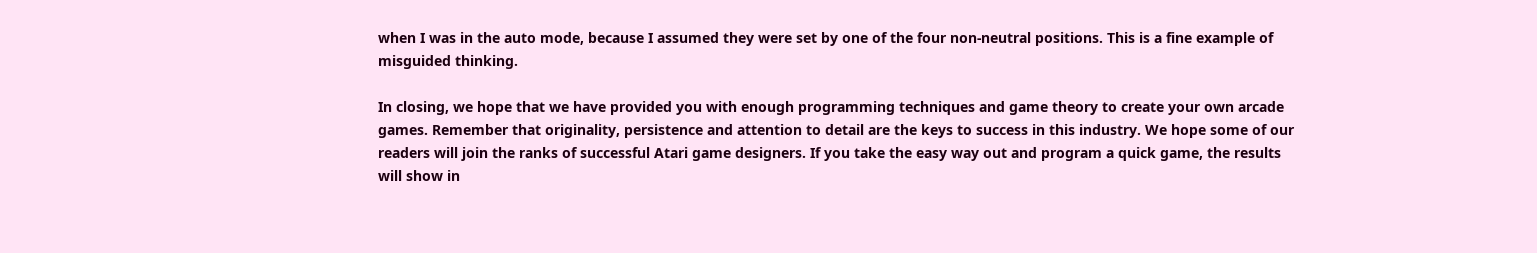when I was in the auto mode, because I assumed they were set by one of the four non-neutral positions. This is a fine example of misguided thinking.

In closing, we hope that we have provided you with enough programming techniques and game theory to create your own arcade games. Remember that originality, persistence and attention to detail are the keys to success in this industry. We hope some of our readers will join the ranks of successful Atari game designers. If you take the easy way out and program a quick game, the results will show in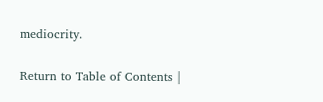mediocrity.

Return to Table of Contents |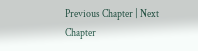Previous Chapter | Next Chapter